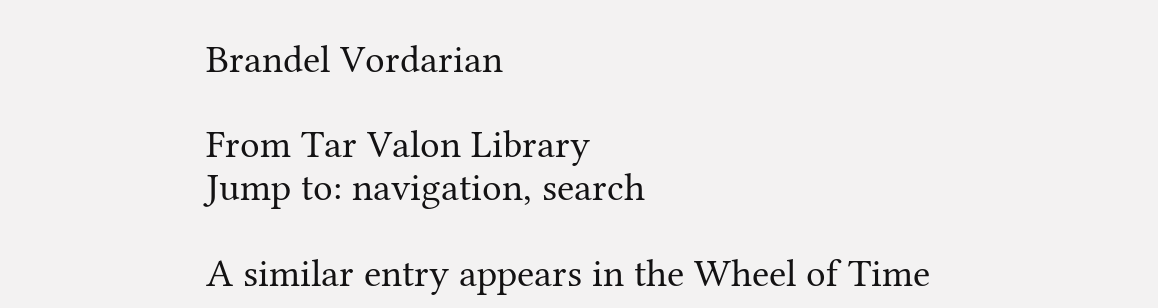Brandel Vordarian

From Tar Valon Library
Jump to: navigation, search

A similar entry appears in the Wheel of Time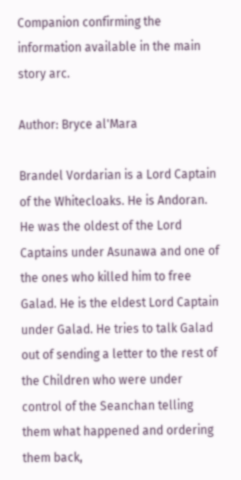Companion confirming the information available in the main story arc.

Author: Bryce al'Mara

Brandel Vordarian is a Lord Captain of the Whitecloaks. He is Andoran. He was the oldest of the Lord Captains under Asunawa and one of the ones who killed him to free Galad. He is the eldest Lord Captain under Galad. He tries to talk Galad out of sending a letter to the rest of the Children who were under control of the Seanchan telling them what happened and ordering them back,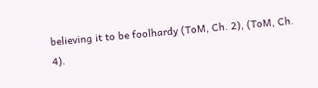believing it to be foolhardy (ToM, Ch. 2), (ToM, Ch. 4).